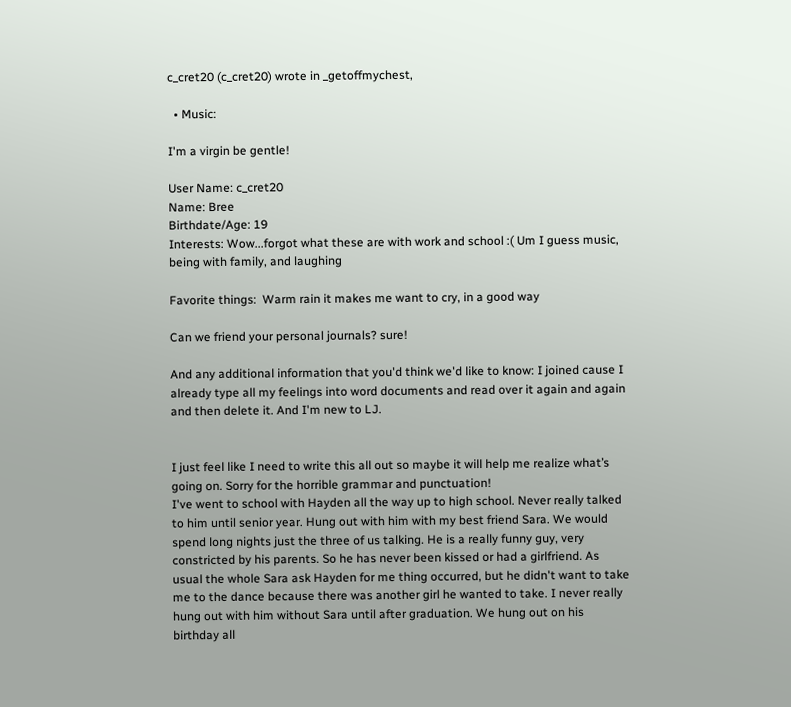c_cret20 (c_cret20) wrote in _getoffmychest,

  • Music:

I'm a virgin be gentle!

User Name: c_cret20
Name: Bree
Birthdate/Age: 19
Interests: Wow...forgot what these are with work and school :( Um I guess music, being with family, and laughing

Favorite things:  Warm rain it makes me want to cry, in a good way

Can we friend your personal journals? sure!

And any additional information that you'd think we'd like to know: I joined cause I already type all my feelings into word documents and read over it again and again and then delete it. And I'm new to LJ.


I just feel like I need to write this all out so maybe it will help me realize what’s going on. Sorry for the horrible grammar and punctuation!
I've went to school with Hayden all the way up to high school. Never really talked to him until senior year. Hung out with him with my best friend Sara. We would spend long nights just the three of us talking. He is a really funny guy, very constricted by his parents. So he has never been kissed or had a girlfriend. As usual the whole Sara ask Hayden for me thing occurred, but he didn't want to take me to the dance because there was another girl he wanted to take. I never really hung out with him without Sara until after graduation. We hung out on his birthday all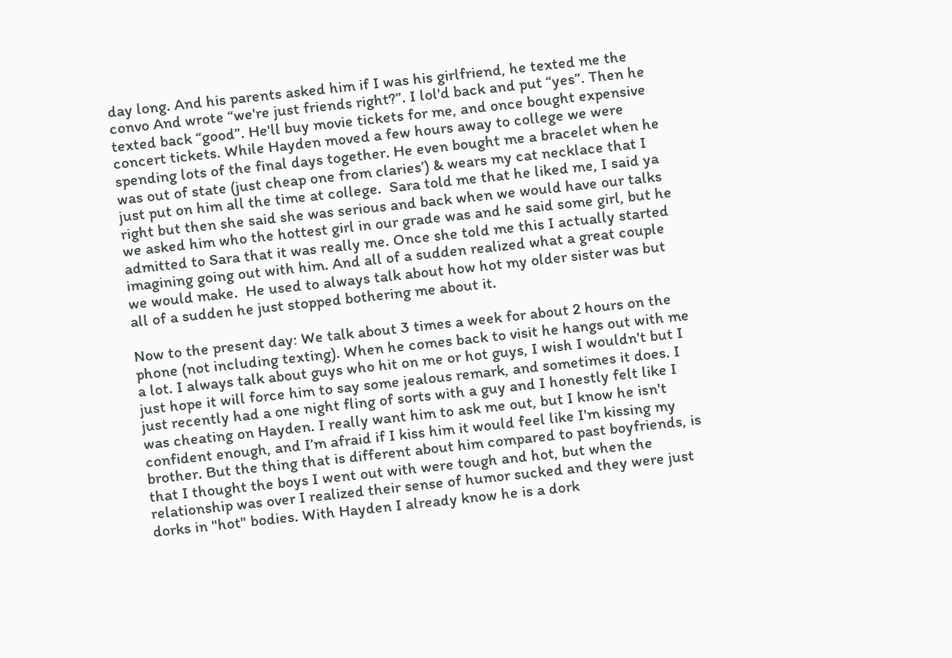day long. And his parents asked him if I was his girlfriend, he texted me the convo And wrote “we're just friends right?”. I lol'd back and put “yes”. Then he texted back “good”. He'll buy movie tickets for me, and once bought expensive concert tickets. While Hayden moved a few hours away to college we were spending lots of the final days together. He even bought me a bracelet when he was out of state (just cheap one from claries’) & wears my cat necklace that I just put on him all the time at college.  Sara told me that he liked me, I said ya right but then she said she was serious and back when we would have our talks we asked him who the hottest girl in our grade was and he said some girl, but he admitted to Sara that it was really me. Once she told me this I actually started imagining going out with him. And all of a sudden realized what a great couple we would make.  He used to always talk about how hot my older sister was but all of a sudden he just stopped bothering me about it.

Now to the present day: We talk about 3 times a week for about 2 hours on the phone (not including texting). When he comes back to visit he hangs out with me a lot. I always talk about guys who hit on me or hot guys, I wish I wouldn't but I just hope it will force him to say some jealous remark, and sometimes it does. I just recently had a one night fling of sorts with a guy and I honestly felt like I was cheating on Hayden. I really want him to ask me out, but I know he isn't confident enough, and I’m afraid if I kiss him it would feel like I'm kissing my brother. But the thing that is different about him compared to past boyfriends, is that I thought the boys I went out with were tough and hot, but when the relationship was over I realized their sense of humor sucked and they were just dorks in "hot" bodies. With Hayden I already know he is a dork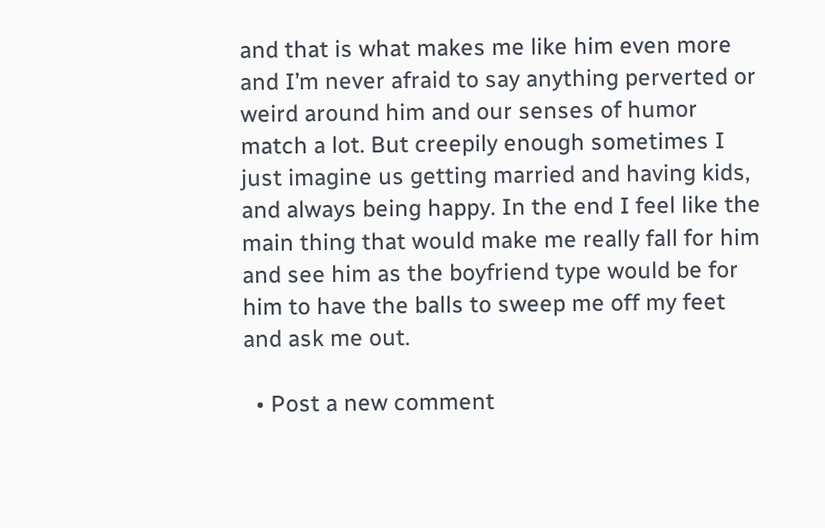and that is what makes me like him even more and I’m never afraid to say anything perverted or weird around him and our senses of humor match a lot. But creepily enough sometimes I just imagine us getting married and having kids, and always being happy. In the end I feel like the main thing that would make me really fall for him and see him as the boyfriend type would be for him to have the balls to sweep me off my feet and ask me out.

  • Post a new comment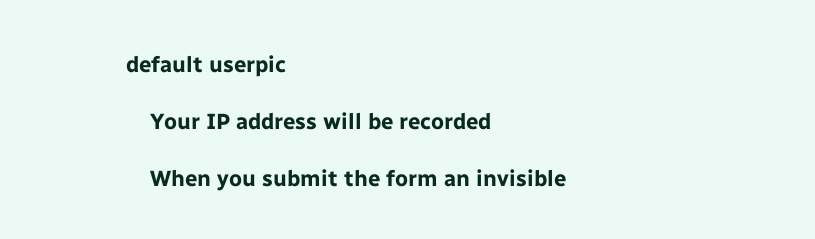default userpic

    Your IP address will be recorded

    When you submit the form an invisible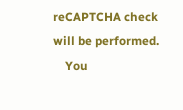reCAPTCHA check will be performed.
    You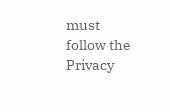must follow the Privacy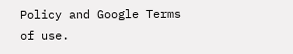Policy and Google Terms of use.